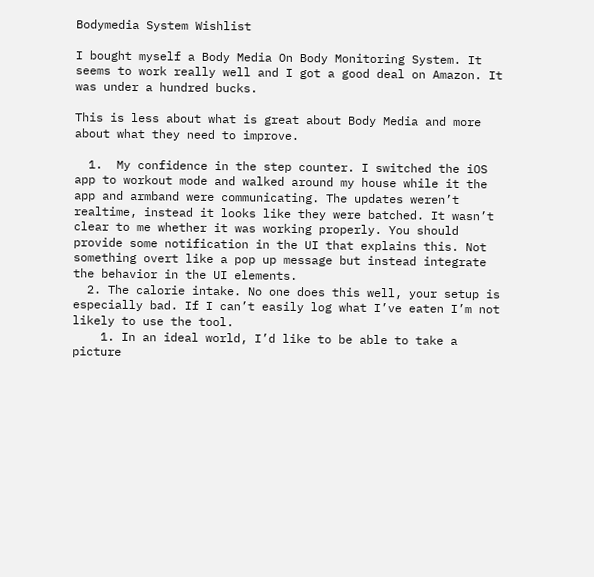Bodymedia System Wishlist

I bought myself a Body Media On Body Monitoring System. It seems to work really well and I got a good deal on Amazon. It was under a hundred bucks.

This is less about what is great about Body Media and more about what they need to improve.

  1.  My confidence in the step counter. I switched the iOS app to workout mode and walked around my house while it the app and armband were communicating. The updates weren’t realtime, instead it looks like they were batched. It wasn’t clear to me whether it was working properly. You should provide some notification in the UI that explains this. Not something overt like a pop up message but instead integrate the behavior in the UI elements.
  2. The calorie intake. No one does this well, your setup is especially bad. If I can’t easily log what I’ve eaten I’m not likely to use the tool.
    1. In an ideal world, I’d like to be able to take a picture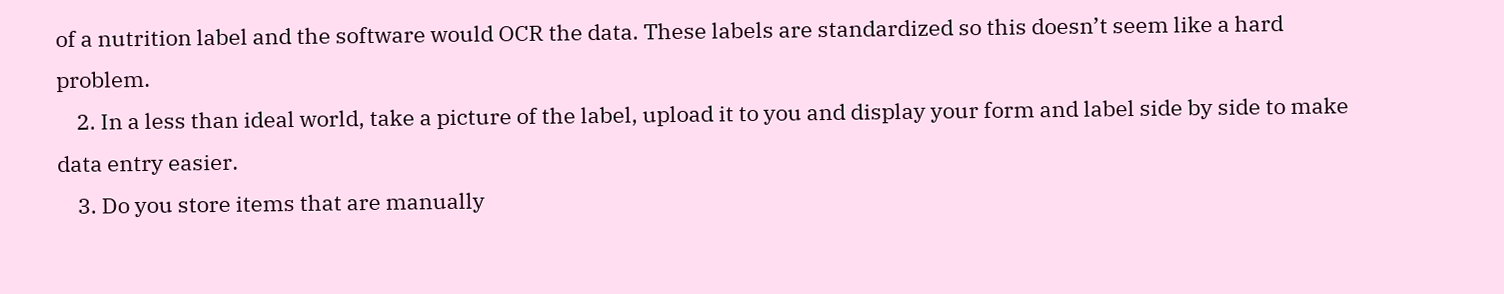of a nutrition label and the software would OCR the data. These labels are standardized so this doesn’t seem like a hard problem.
    2. In a less than ideal world, take a picture of the label, upload it to you and display your form and label side by side to make data entry easier.
    3. Do you store items that are manually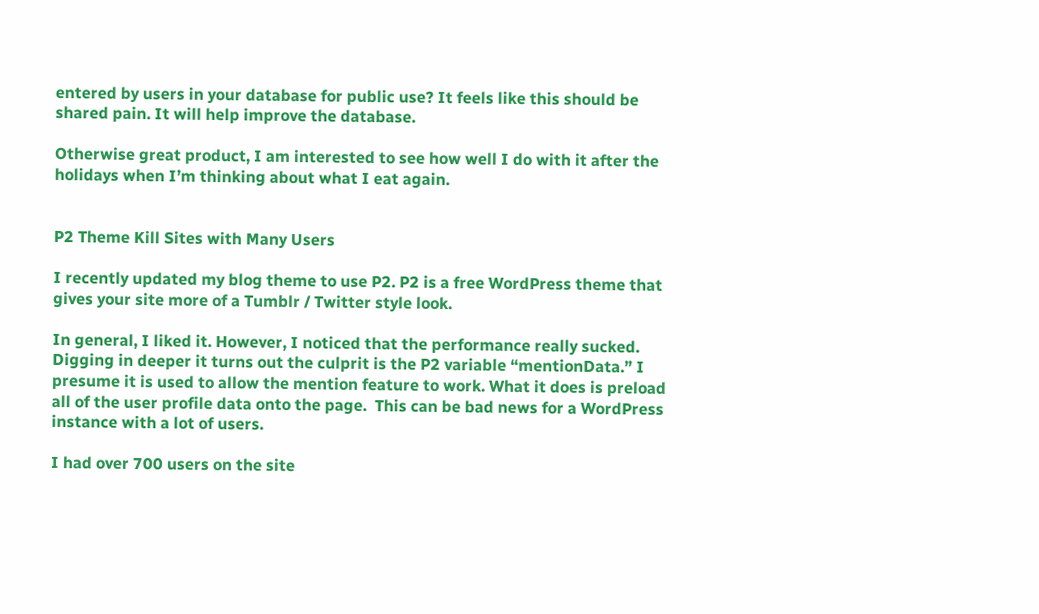entered by users in your database for public use? It feels like this should be shared pain. It will help improve the database.

Otherwise great product, I am interested to see how well I do with it after the holidays when I’m thinking about what I eat again.


P2 Theme Kill Sites with Many Users

I recently updated my blog theme to use P2. P2 is a free WordPress theme that gives your site more of a Tumblr / Twitter style look.

In general, I liked it. However, I noticed that the performance really sucked. Digging in deeper it turns out the culprit is the P2 variable “mentionData.” I presume it is used to allow the mention feature to work. What it does is preload all of the user profile data onto the page.  This can be bad news for a WordPress instance with a lot of users.

I had over 700 users on the site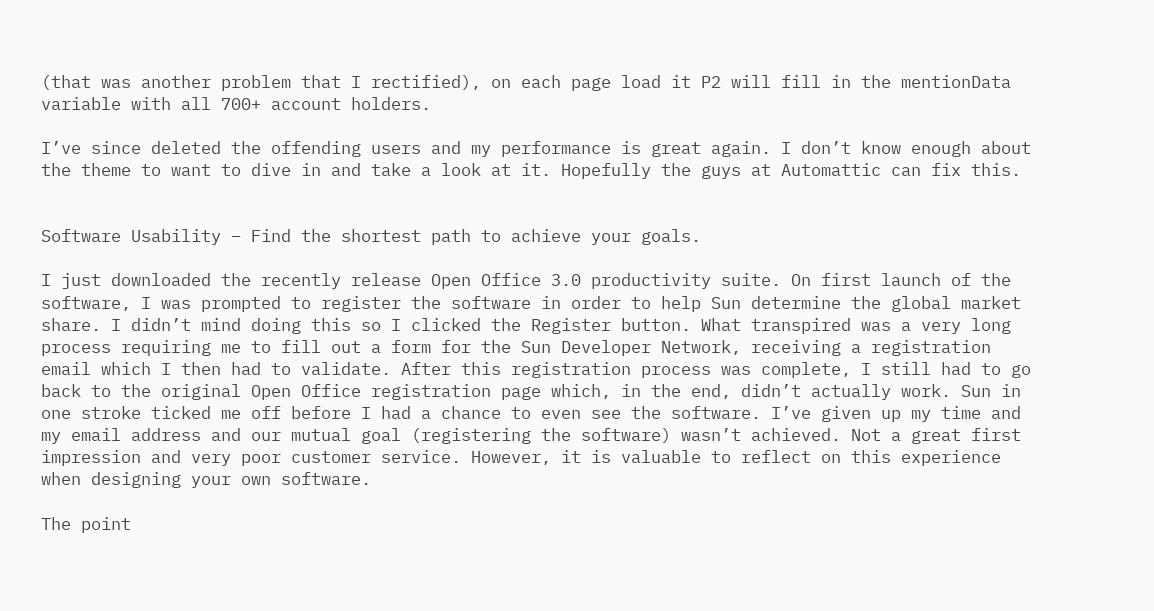(that was another problem that I rectified), on each page load it P2 will fill in the mentionData variable with all 700+ account holders.

I’ve since deleted the offending users and my performance is great again. I don’t know enough about the theme to want to dive in and take a look at it. Hopefully the guys at Automattic can fix this.


Software Usability – Find the shortest path to achieve your goals.

I just downloaded the recently release Open Office 3.0 productivity suite. On first launch of the software, I was prompted to register the software in order to help Sun determine the global market share. I didn’t mind doing this so I clicked the Register button. What transpired was a very long process requiring me to fill out a form for the Sun Developer Network, receiving a registration email which I then had to validate. After this registration process was complete, I still had to go back to the original Open Office registration page which, in the end, didn’t actually work. Sun in one stroke ticked me off before I had a chance to even see the software. I’ve given up my time and my email address and our mutual goal (registering the software) wasn’t achieved. Not a great first impression and very poor customer service. However, it is valuable to reflect on this experience when designing your own software.

The point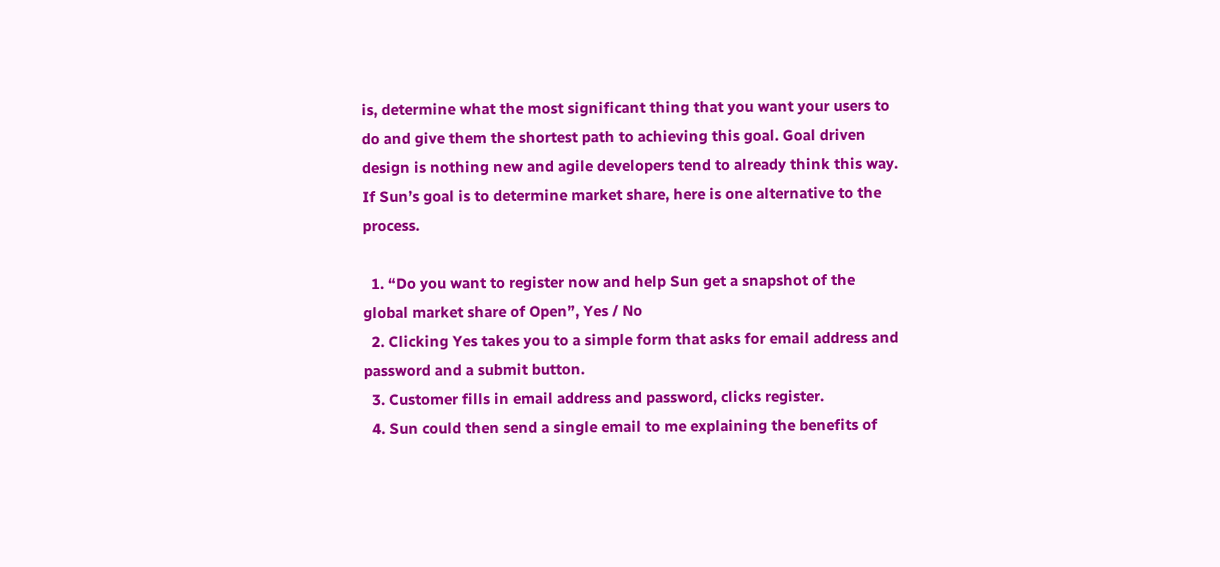is, determine what the most significant thing that you want your users to do and give them the shortest path to achieving this goal. Goal driven design is nothing new and agile developers tend to already think this way. If Sun’s goal is to determine market share, here is one alternative to the process.

  1. “Do you want to register now and help Sun get a snapshot of the global market share of Open”, Yes / No
  2. Clicking Yes takes you to a simple form that asks for email address and password and a submit button.
  3. Customer fills in email address and password, clicks register.
  4. Sun could then send a single email to me explaining the benefits of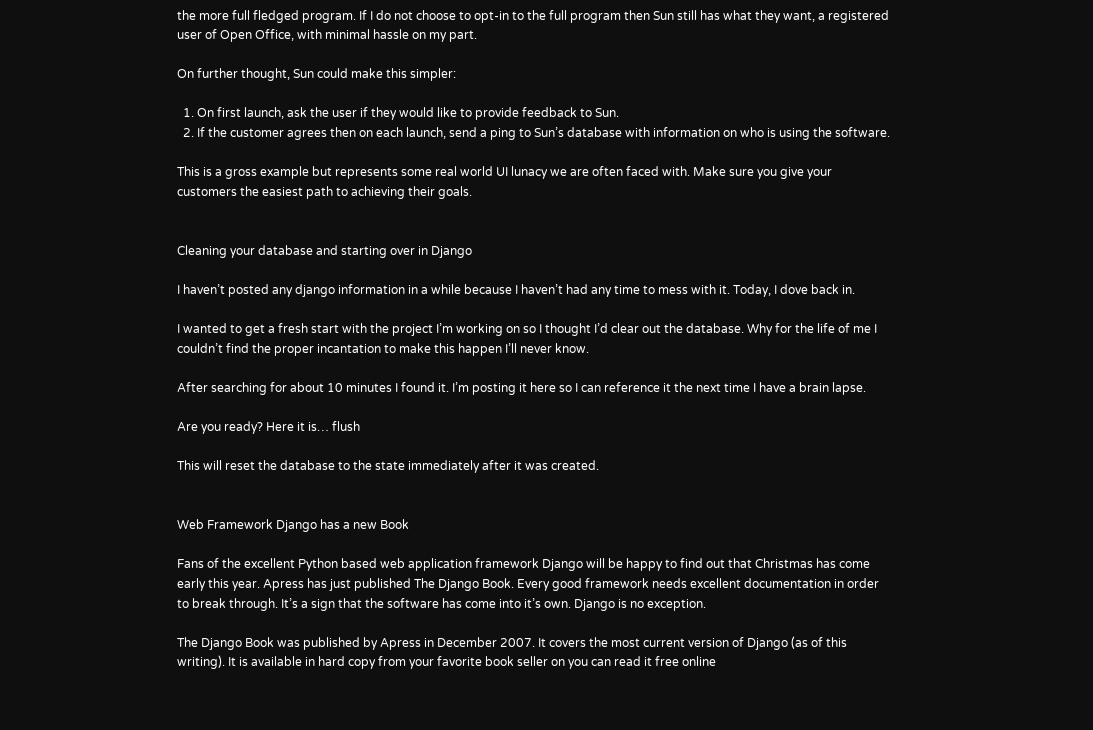the more full fledged program. If I do not choose to opt-in to the full program then Sun still has what they want, a registered user of Open Office, with minimal hassle on my part.

On further thought, Sun could make this simpler:

  1. On first launch, ask the user if they would like to provide feedback to Sun.
  2. If the customer agrees then on each launch, send a ping to Sun’s database with information on who is using the software.

This is a gross example but represents some real world UI lunacy we are often faced with. Make sure you give your customers the easiest path to achieving their goals.


Cleaning your database and starting over in Django

I haven’t posted any django information in a while because I haven’t had any time to mess with it. Today, I dove back in.

I wanted to get a fresh start with the project I’m working on so I thought I’d clear out the database. Why for the life of me I couldn’t find the proper incantation to make this happen I’ll never know.

After searching for about 10 minutes I found it. I’m posting it here so I can reference it the next time I have a brain lapse.

Are you ready? Here it is… flush

This will reset the database to the state immediately after it was created.


Web Framework Django has a new Book

Fans of the excellent Python based web application framework Django will be happy to find out that Christmas has come early this year. Apress has just published The Django Book. Every good framework needs excellent documentation in order to break through. It’s a sign that the software has come into it’s own. Django is no exception.

The Django Book was published by Apress in December 2007. It covers the most current version of Django (as of this writing). It is available in hard copy from your favorite book seller on you can read it free online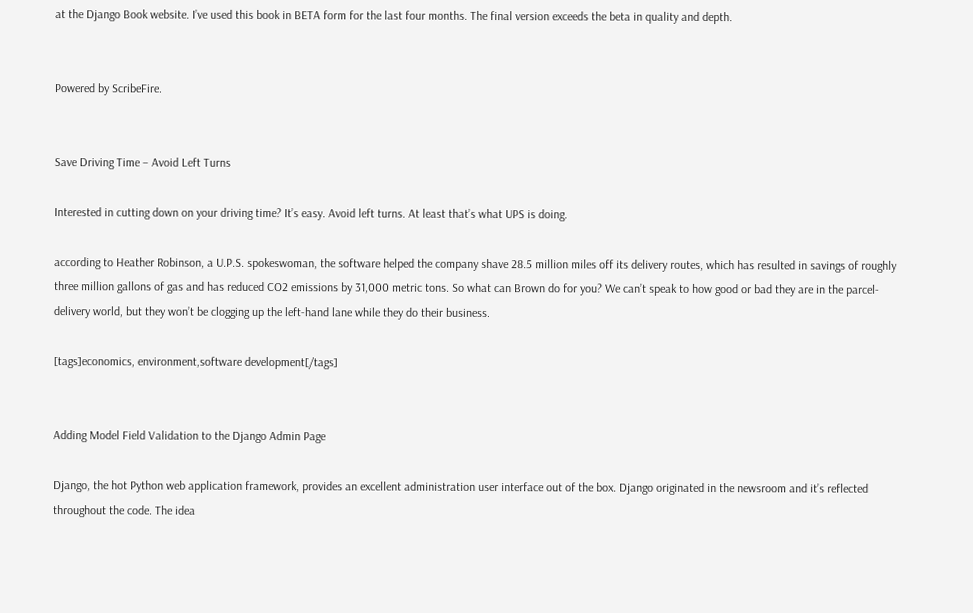at the Django Book website. I’ve used this book in BETA form for the last four months. The final version exceeds the beta in quality and depth.


Powered by ScribeFire.


Save Driving Time – Avoid Left Turns

Interested in cutting down on your driving time? It’s easy. Avoid left turns. At least that’s what UPS is doing.

according to Heather Robinson, a U.P.S. spokeswoman, the software helped the company shave 28.5 million miles off its delivery routes, which has resulted in savings of roughly three million gallons of gas and has reduced CO2 emissions by 31,000 metric tons. So what can Brown do for you? We can’t speak to how good or bad they are in the parcel-delivery world, but they won’t be clogging up the left-hand lane while they do their business.

[tags]economics, environment,software development[/tags]


Adding Model Field Validation to the Django Admin Page

Django, the hot Python web application framework, provides an excellent administration user interface out of the box. Django originated in the newsroom and it’s reflected throughout the code. The idea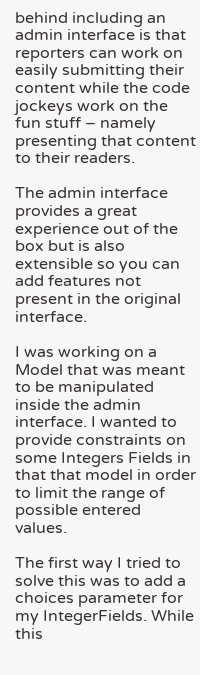behind including an admin interface is that reporters can work on easily submitting their content while the code jockeys work on the fun stuff – namely presenting that content to their readers.

The admin interface provides a great experience out of the box but is also extensible so you can add features not present in the original interface.

I was working on a Model that was meant to be manipulated inside the admin interface. I wanted to provide constraints on some Integers Fields in that that model in order to limit the range of possible entered values.

The first way I tried to solve this was to add a choices parameter for my IntegerFields. While this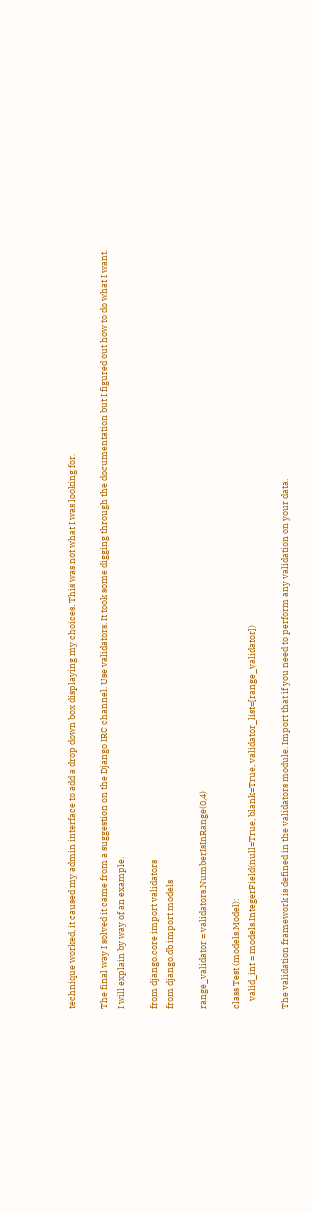technique worked, it caused my admin interface to add a drop down box displaying my choices. This was not what I was looking for.

The final way I solved it came from a suggestion on the Django IRC channel. Use validators. It took some digging through the documentation but I figured out how to do what I want. I will explain by way of an example.

from django.core import validators
from django.db import models

range_validator = validators.NumberIsInRange(0,4)

class Test (models.Model):
    valid_int = models.IntegerField(null=True, blank=True, validator_list=[range_validator])

The validation framework is defined in the validators module. Import that if you need to perform any validation on your data.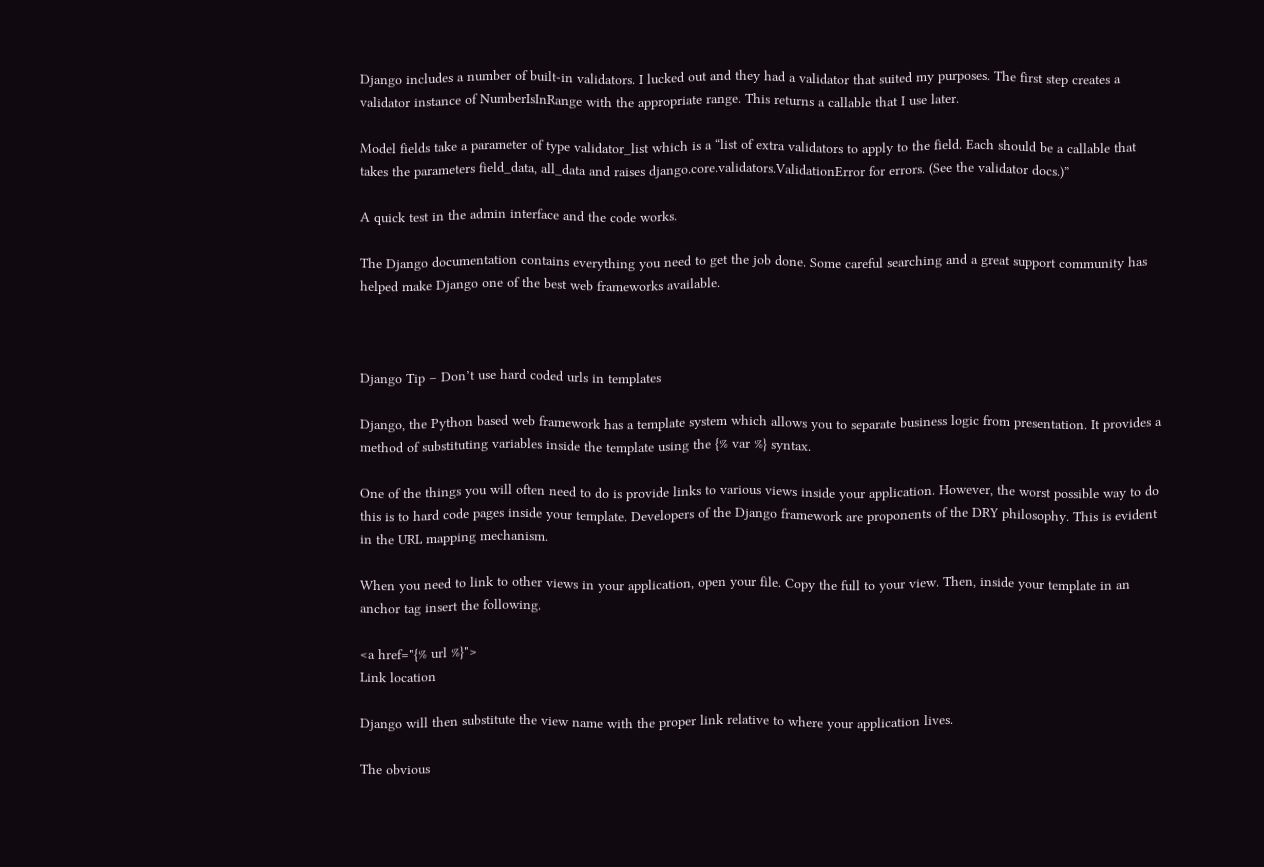Django includes a number of built-in validators. I lucked out and they had a validator that suited my purposes. The first step creates a validator instance of NumberIsInRange with the appropriate range. This returns a callable that I use later.

Model fields take a parameter of type validator_list which is a “list of extra validators to apply to the field. Each should be a callable that takes the parameters field_data, all_data and raises django.core.validators.ValidationError for errors. (See the validator docs.)”

A quick test in the admin interface and the code works.

The Django documentation contains everything you need to get the job done. Some careful searching and a great support community has helped make Django one of the best web frameworks available.



Django Tip – Don’t use hard coded urls in templates

Django, the Python based web framework has a template system which allows you to separate business logic from presentation. It provides a method of substituting variables inside the template using the {% var %} syntax.

One of the things you will often need to do is provide links to various views inside your application. However, the worst possible way to do this is to hard code pages inside your template. Developers of the Django framework are proponents of the DRY philosophy. This is evident in the URL mapping mechanism.

When you need to link to other views in your application, open your file. Copy the full to your view. Then, inside your template in an anchor tag insert the following.

<a href="{% url %}">
Link location

Django will then substitute the view name with the proper link relative to where your application lives.

The obvious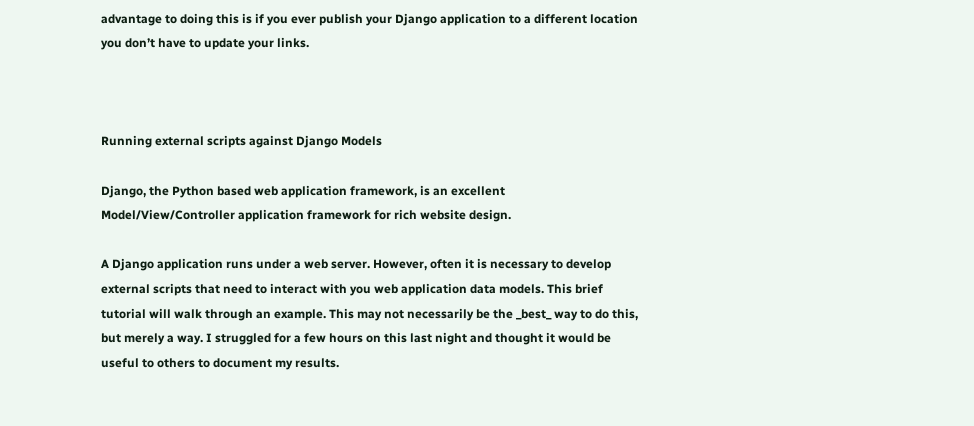advantage to doing this is if you ever publish your Django application to a different location you don’t have to update your links.



Running external scripts against Django Models

Django, the Python based web application framework, is an excellent Model/View/Controller application framework for rich website design.

A Django application runs under a web server. However, often it is necessary to develop external scripts that need to interact with you web application data models. This brief tutorial will walk through an example. This may not necessarily be the _best_ way to do this, but merely a way. I struggled for a few hours on this last night and thought it would be useful to others to document my results.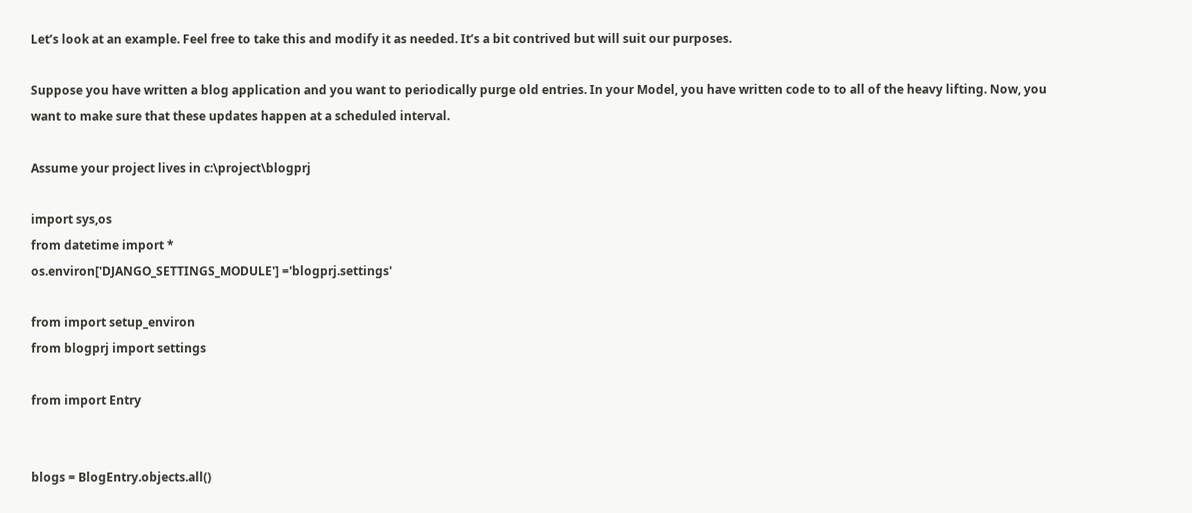Let’s look at an example. Feel free to take this and modify it as needed. It’s a bit contrived but will suit our purposes.

Suppose you have written a blog application and you want to periodically purge old entries. In your Model, you have written code to to all of the heavy lifting. Now, you want to make sure that these updates happen at a scheduled interval.

Assume your project lives in c:\project\blogprj

import sys,os
from datetime import *
os.environ['DJANGO_SETTINGS_MODULE'] ='blogprj.settings'

from import setup_environ
from blogprj import settings

from import Entry


blogs = BlogEntry.objects.all()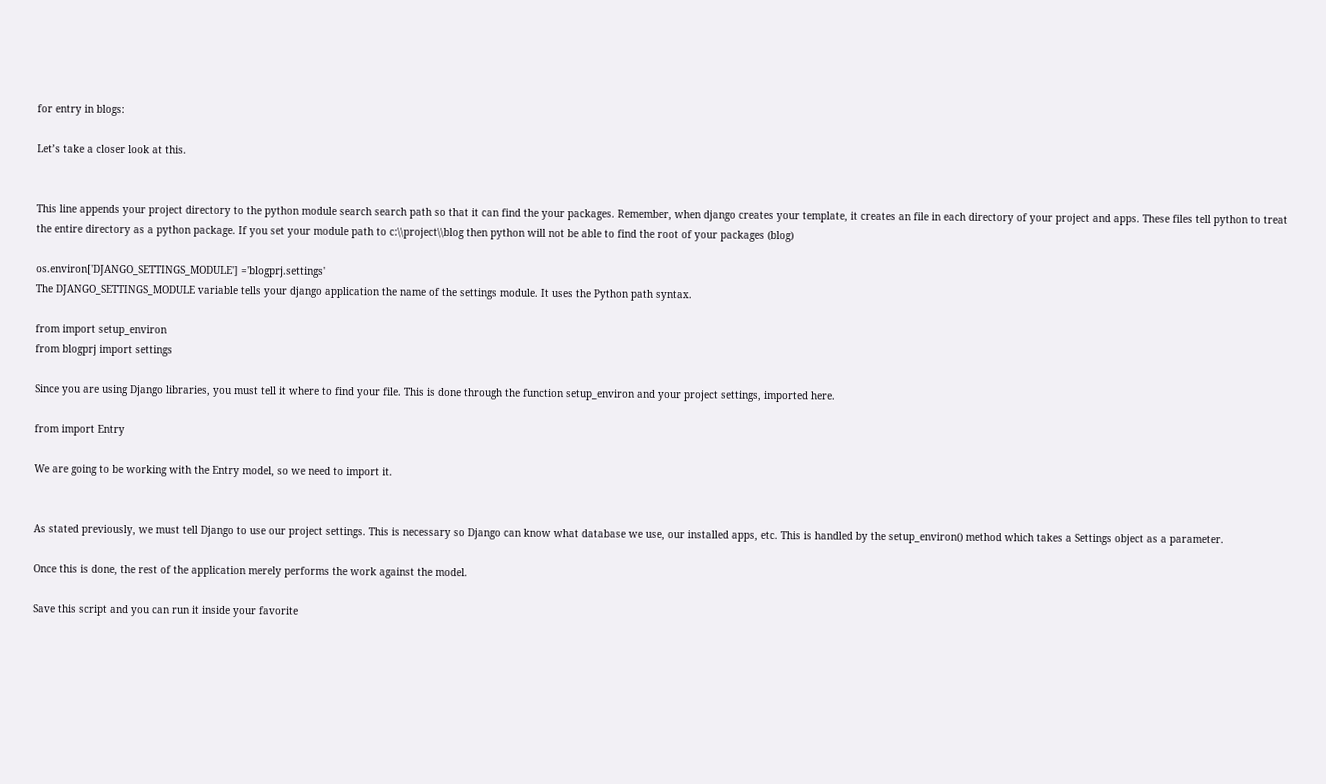for entry in blogs:

Let’s take a closer look at this.


This line appends your project directory to the python module search search path so that it can find the your packages. Remember, when django creates your template, it creates an file in each directory of your project and apps. These files tell python to treat the entire directory as a python package. If you set your module path to c:\\project\\blog then python will not be able to find the root of your packages (blog)

os.environ['DJANGO_SETTINGS_MODULE'] ='blogprj.settings'
The DJANGO_SETTINGS_MODULE variable tells your django application the name of the settings module. It uses the Python path syntax.

from import setup_environ
from blogprj import settings

Since you are using Django libraries, you must tell it where to find your file. This is done through the function setup_environ and your project settings, imported here.

from import Entry

We are going to be working with the Entry model, so we need to import it.


As stated previously, we must tell Django to use our project settings. This is necessary so Django can know what database we use, our installed apps, etc. This is handled by the setup_environ() method which takes a Settings object as a parameter.

Once this is done, the rest of the application merely performs the work against the model.

Save this script and you can run it inside your favorite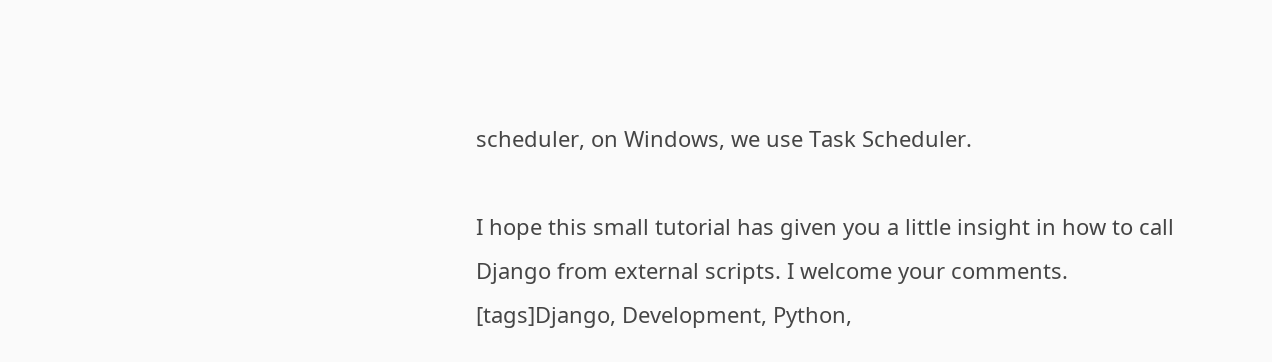scheduler, on Windows, we use Task Scheduler.

I hope this small tutorial has given you a little insight in how to call Django from external scripts. I welcome your comments.
[tags]Django, Development, Python,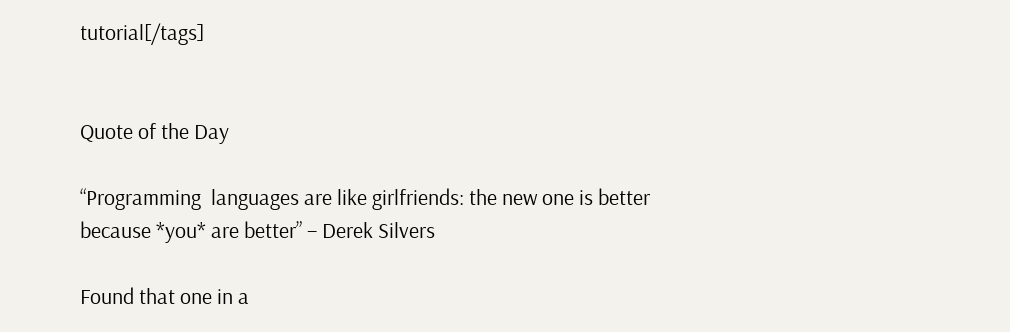tutorial[/tags]


Quote of the Day

“Programming  languages are like girlfriends: the new one is better because *you* are better” – Derek Silvers

Found that one in a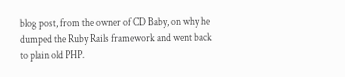blog post, from the owner of CD Baby, on why he dumped the Ruby Rails framework and went back to plain old PHP.